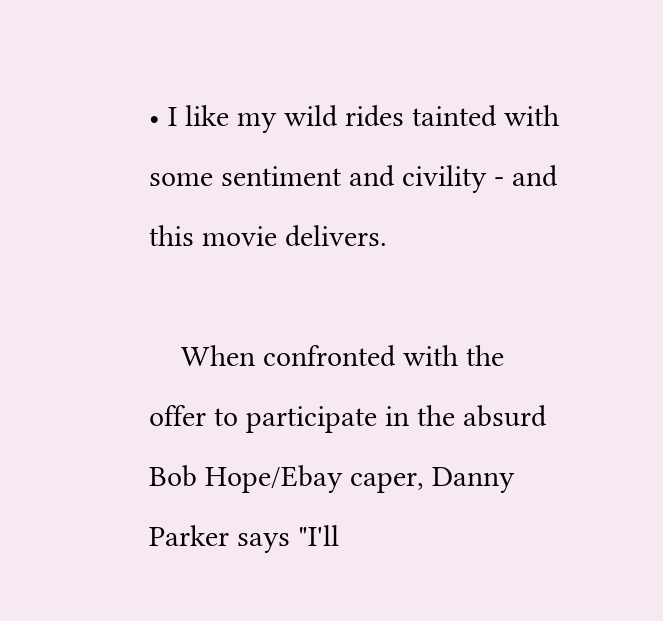• I like my wild rides tainted with some sentiment and civility - and this movie delivers.

    When confronted with the offer to participate in the absurd Bob Hope/Ebay caper, Danny Parker says "I'll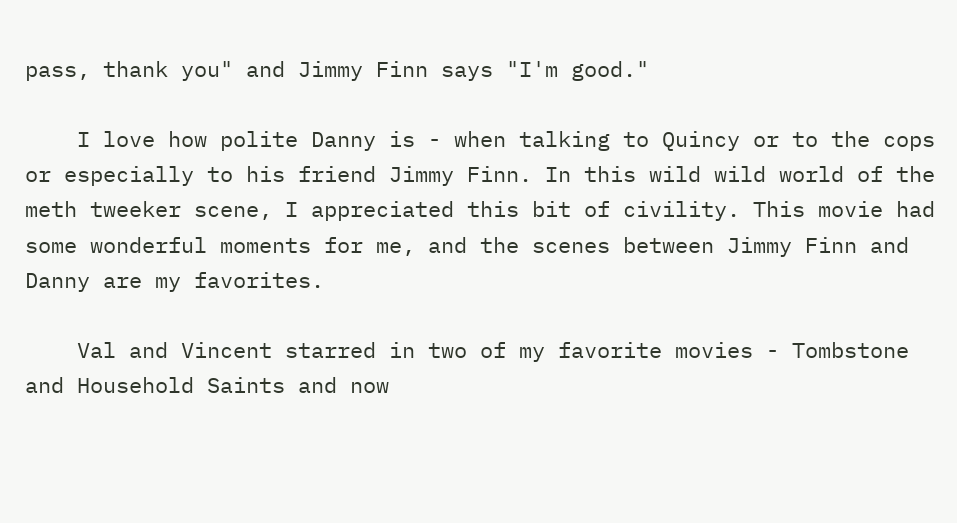pass, thank you" and Jimmy Finn says "I'm good."

    I love how polite Danny is - when talking to Quincy or to the cops or especially to his friend Jimmy Finn. In this wild wild world of the meth tweeker scene, I appreciated this bit of civility. This movie had some wonderful moments for me, and the scenes between Jimmy Finn and Danny are my favorites.

    Val and Vincent starred in two of my favorite movies - Tombstone and Household Saints and now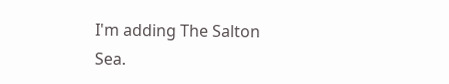I'm adding The Salton Sea.